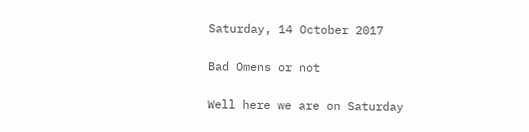Saturday, 14 October 2017

Bad Omens or not

Well here we are on Saturday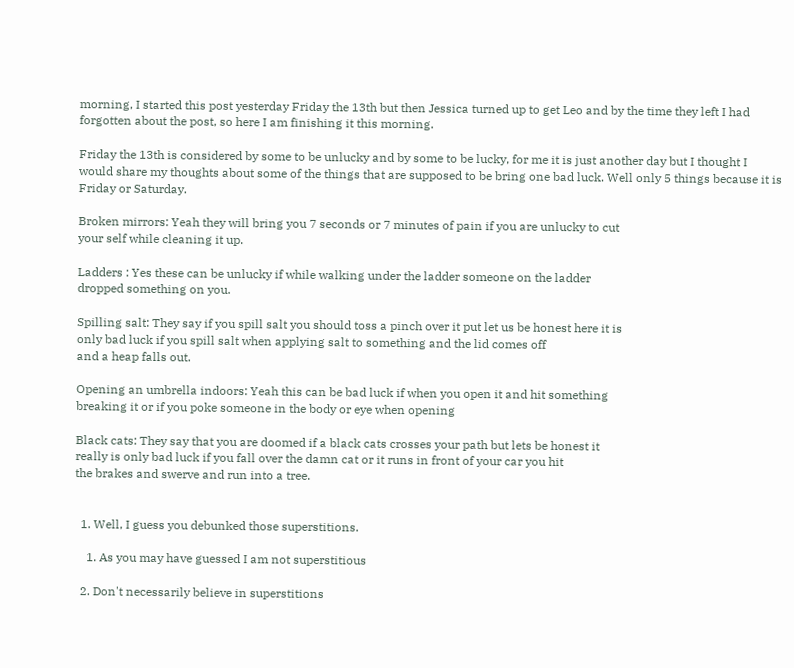morning, I started this post yesterday Friday the 13th but then Jessica turned up to get Leo and by the time they left I had forgotten about the post, so here I am finishing it this morning.

Friday the 13th is considered by some to be unlucky and by some to be lucky, for me it is just another day but I thought I would share my thoughts about some of the things that are supposed to be bring one bad luck. Well only 5 things because it is Friday or Saturday.

Broken mirrors: Yeah they will bring you 7 seconds or 7 minutes of pain if you are unlucky to cut
your self while cleaning it up.

Ladders : Yes these can be unlucky if while walking under the ladder someone on the ladder
dropped something on you.

Spilling salt: They say if you spill salt you should toss a pinch over it put let us be honest here it is
only bad luck if you spill salt when applying salt to something and the lid comes off
and a heap falls out.

Opening an umbrella indoors: Yeah this can be bad luck if when you open it and hit something
breaking it or if you poke someone in the body or eye when opening

Black cats: They say that you are doomed if a black cats crosses your path but lets be honest it
really is only bad luck if you fall over the damn cat or it runs in front of your car you hit
the brakes and swerve and run into a tree.


  1. Well, I guess you debunked those superstitions.

    1. As you may have guessed I am not superstitious

  2. Don't necessarily believe in superstitions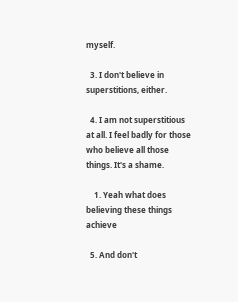myself.

  3. I don't believe in superstitions, either.

  4. I am not superstitious at all. I feel badly for those who believe all those things. It's a shame.

    1. Yeah what does believing these things achieve

  5. And don't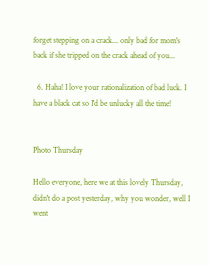forget stepping on a crack... only bad for mom's back if she tripped on the crack ahead of you...

  6. Haha! I love your rationalization of bad luck. I have a black cat so I'd be unlucky all the time!


Photo Thursday

Hello everyone, here we at this lovely Thursday, didn't do a post yesterday, why you wonder, well I went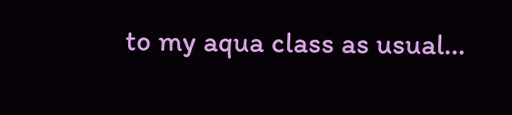to my aqua class as usual...